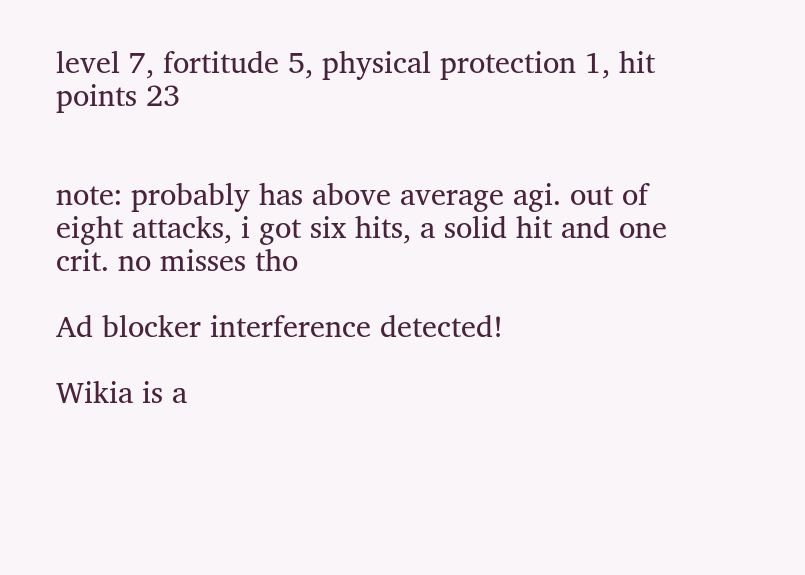level 7, fortitude 5, physical protection 1, hit points 23


note: probably has above average agi. out of eight attacks, i got six hits, a solid hit and one crit. no misses tho

Ad blocker interference detected!

Wikia is a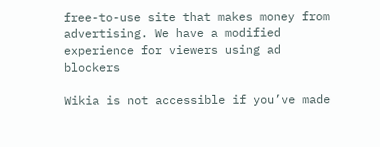free-to-use site that makes money from advertising. We have a modified experience for viewers using ad blockers

Wikia is not accessible if you’ve made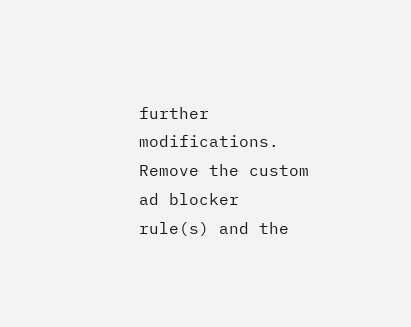further modifications. Remove the custom ad blocker rule(s) and the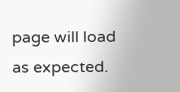page will load as expected.